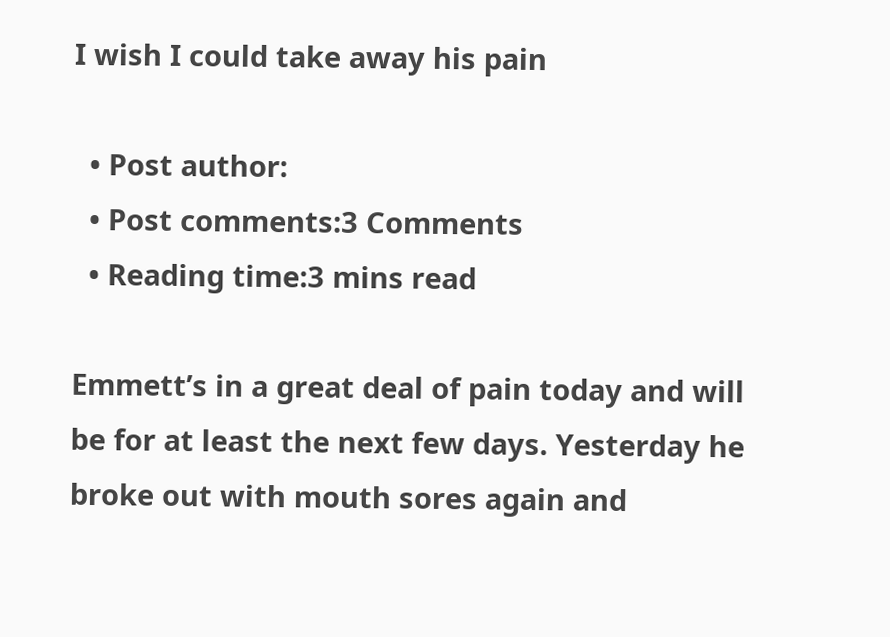I wish I could take away his pain

  • Post author:
  • Post comments:3 Comments
  • Reading time:3 mins read

Emmett’s in a great deal of pain today and will be for at least the next few days. Yesterday he broke out with mouth sores again and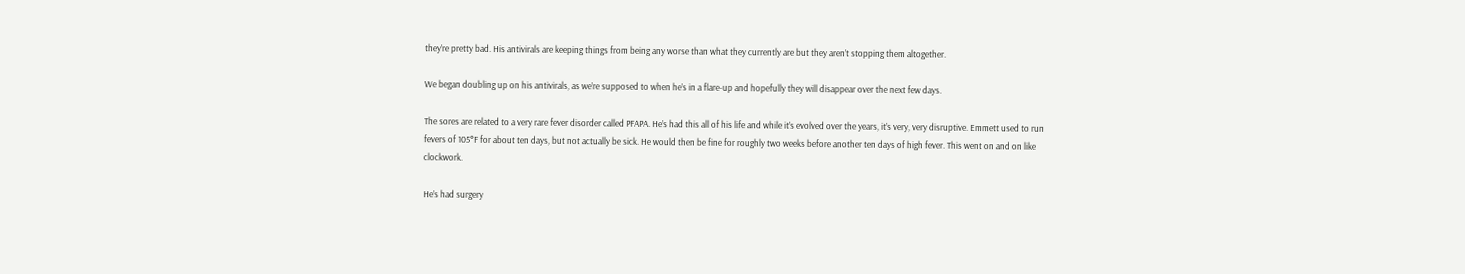they’re pretty bad. His antivirals are keeping things from being any worse than what they currently are but they aren’t stopping them altogether.

We began doubling up on his antivirals, as we’re supposed to when he’s in a flare-up and hopefully they will disappear over the next few days.

The sores are related to a very rare fever disorder called PFAPA. He’s had this all of his life and while it’s evolved over the years, it’s very, very disruptive. Emmett used to run fevers of 105°F for about ten days, but not actually be sick. He would then be fine for roughly two weeks before another ten days of high fever. This went on and on like clockwork.

He’s had surgery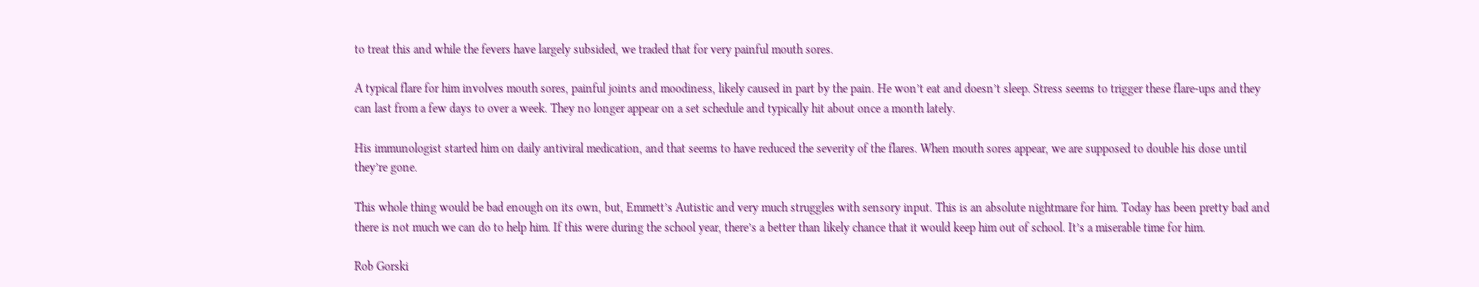to treat this and while the fevers have largely subsided, we traded that for very painful mouth sores.

A typical flare for him involves mouth sores, painful joints and moodiness, likely caused in part by the pain. He won’t eat and doesn’t sleep. Stress seems to trigger these flare-ups and they can last from a few days to over a week. They no longer appear on a set schedule and typically hit about once a month lately.

His immunologist started him on daily antiviral medication, and that seems to have reduced the severity of the flares. When mouth sores appear, we are supposed to double his dose until they’re gone.

This whole thing would be bad enough on its own, but, Emmett’s Autistic and very much struggles with sensory input. This is an absolute nightmare for him. Today has been pretty bad and there is not much we can do to help him. If this were during the school year, there’s a better than likely chance that it would keep him out of school. It’s a miserable time for him.

Rob Gorski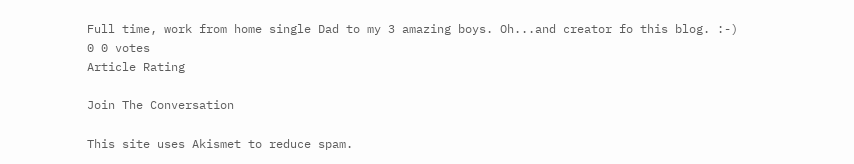Full time, work from home single Dad to my 3 amazing boys. Oh...and creator fo this blog. :-)
0 0 votes
Article Rating

Join The Conversation

This site uses Akismet to reduce spam.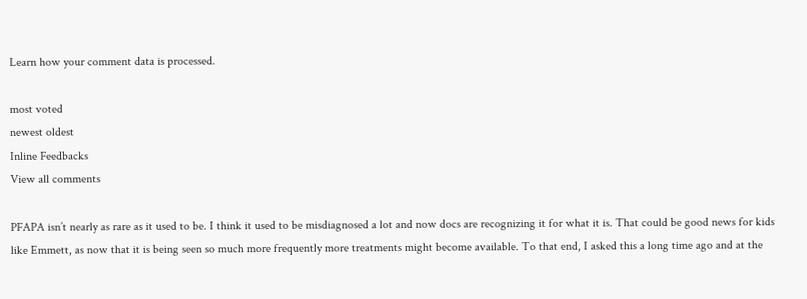Learn how your comment data is processed.

most voted
newest oldest
Inline Feedbacks
View all comments

PFAPA isn’t nearly as rare as it used to be. I think it used to be misdiagnosed a lot and now docs are recognizing it for what it is. That could be good news for kids like Emmett, as now that it is being seen so much more frequently more treatments might become available. To that end, I asked this a long time ago and at the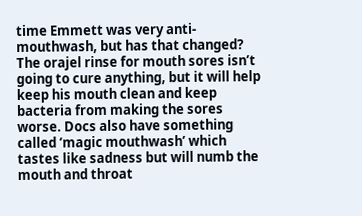time Emmett was very anti-mouthwash, but has that changed? The orajel rinse for mouth sores isn’t going to cure anything, but it will help keep his mouth clean and keep bacteria from making the sores worse. Docs also have something called ‘magic mouthwash’ which tastes like sadness but will numb the mouth and throat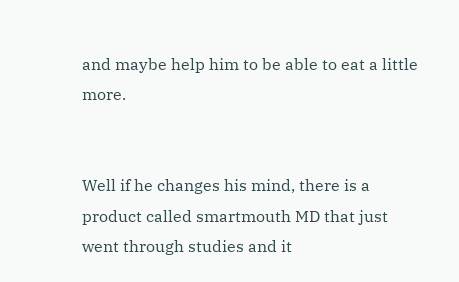and maybe help him to be able to eat a little more.


Well if he changes his mind, there is a product called smartmouth MD that just went through studies and it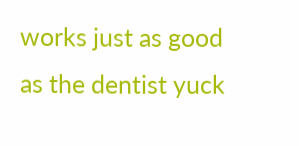works just as good as the dentist yuck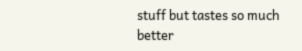stuff but tastes so much better